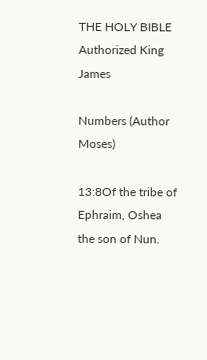THE HOLY BIBLE Authorized King James

Numbers (Author Moses)

13:8Of the tribe of Ephraim, Oshea the son of Nun.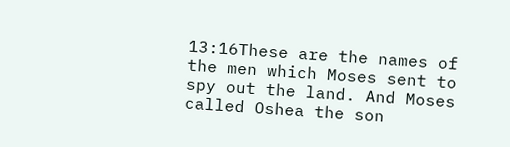13:16These are the names of the men which Moses sent to spy out the land. And Moses called Oshea the son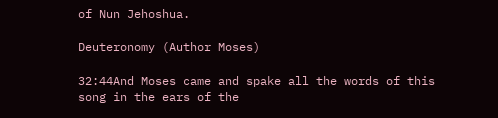of Nun Jehoshua.

Deuteronomy (Author Moses)

32:44And Moses came and spake all the words of this song in the ears of the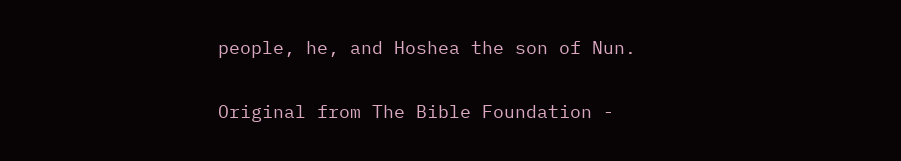people, he, and Hoshea the son of Nun.

Original from The Bible Foundation -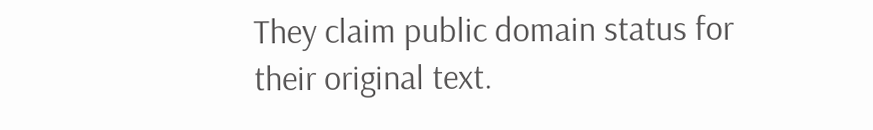They claim public domain status for their original text.